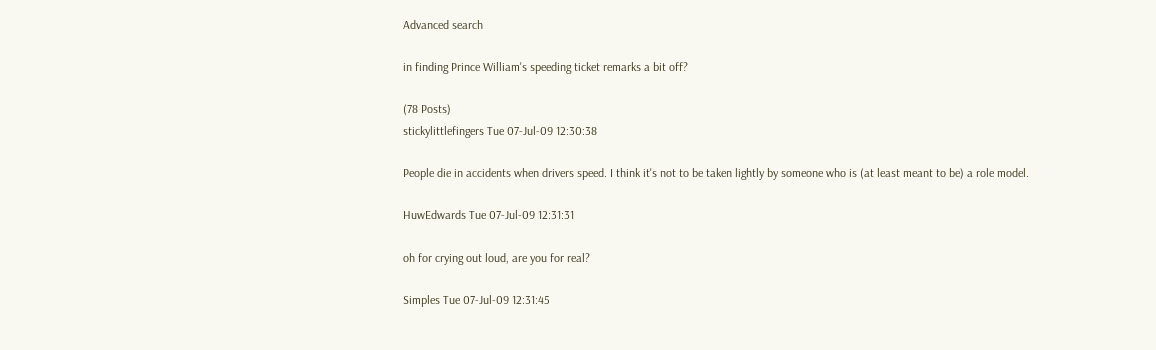Advanced search

in finding Prince William's speeding ticket remarks a bit off?

(78 Posts)
stickylittlefingers Tue 07-Jul-09 12:30:38

People die in accidents when drivers speed. I think it's not to be taken lightly by someone who is (at least meant to be) a role model.

HuwEdwards Tue 07-Jul-09 12:31:31

oh for crying out loud, are you for real?

Simples Tue 07-Jul-09 12:31:45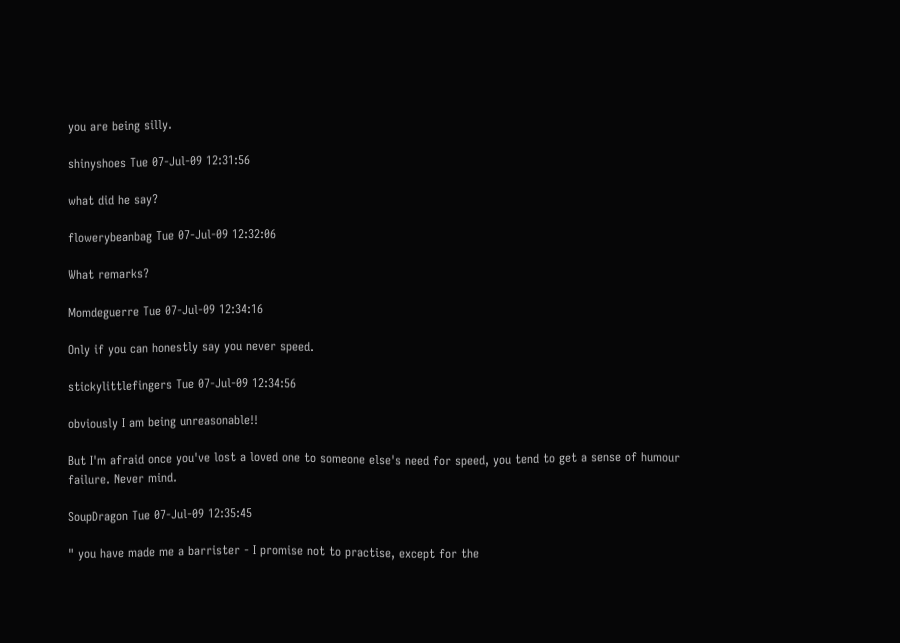you are being silly.

shinyshoes Tue 07-Jul-09 12:31:56

what did he say?

flowerybeanbag Tue 07-Jul-09 12:32:06

What remarks?

Momdeguerre Tue 07-Jul-09 12:34:16

Only if you can honestly say you never speed.

stickylittlefingers Tue 07-Jul-09 12:34:56

obviously I am being unreasonable!!

But I'm afraid once you've lost a loved one to someone else's need for speed, you tend to get a sense of humour failure. Never mind.

SoupDragon Tue 07-Jul-09 12:35:45

" you have made me a barrister - I promise not to practise, except for the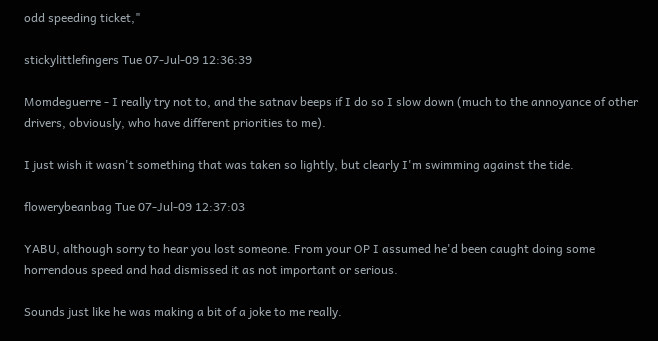odd speeding ticket,"

stickylittlefingers Tue 07-Jul-09 12:36:39

Momdeguerre - I really try not to, and the satnav beeps if I do so I slow down (much to the annoyance of other drivers, obviously, who have different priorities to me).

I just wish it wasn't something that was taken so lightly, but clearly I'm swimming against the tide.

flowerybeanbag Tue 07-Jul-09 12:37:03

YABU, although sorry to hear you lost someone. From your OP I assumed he'd been caught doing some horrendous speed and had dismissed it as not important or serious.

Sounds just like he was making a bit of a joke to me really.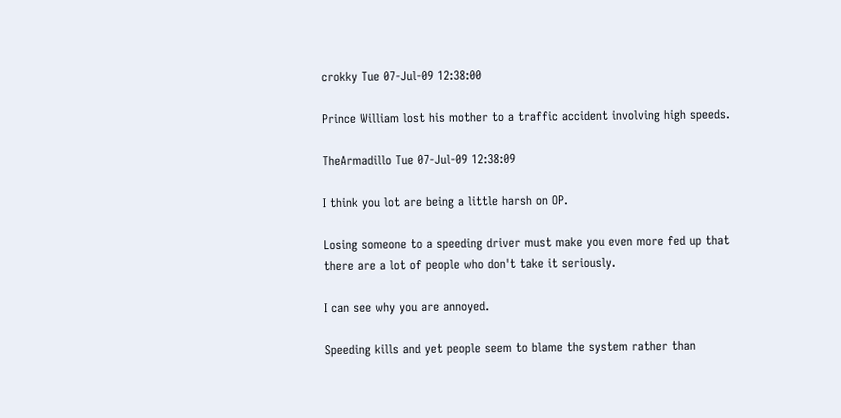crokky Tue 07-Jul-09 12:38:00

Prince William lost his mother to a traffic accident involving high speeds.

TheArmadillo Tue 07-Jul-09 12:38:09

I think you lot are being a little harsh on OP.

Losing someone to a speeding driver must make you even more fed up that there are a lot of people who don't take it seriously.

I can see why you are annoyed.

Speeding kills and yet people seem to blame the system rather than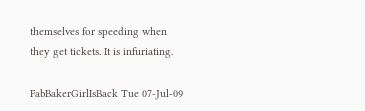themselves for speeding when they get tickets. It is infuriating.

FabBakerGirlIsBack Tue 07-Jul-09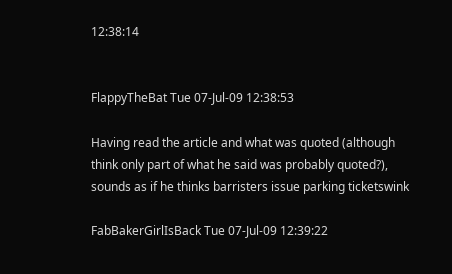12:38:14


FlappyTheBat Tue 07-Jul-09 12:38:53

Having read the article and what was quoted (although think only part of what he said was probably quoted?), sounds as if he thinks barristers issue parking ticketswink

FabBakerGirlIsBack Tue 07-Jul-09 12:39:22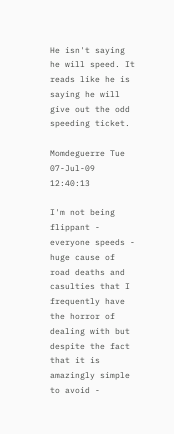He isn't saying he will speed. It reads like he is saying he will give out the odd speeding ticket.

Momdeguerre Tue 07-Jul-09 12:40:13

I'm not being flippant - everyone speeds - huge cause of road deaths and casulties that I frequently have the horror of dealing with but despite the fact that it is amazingly simple to avoid -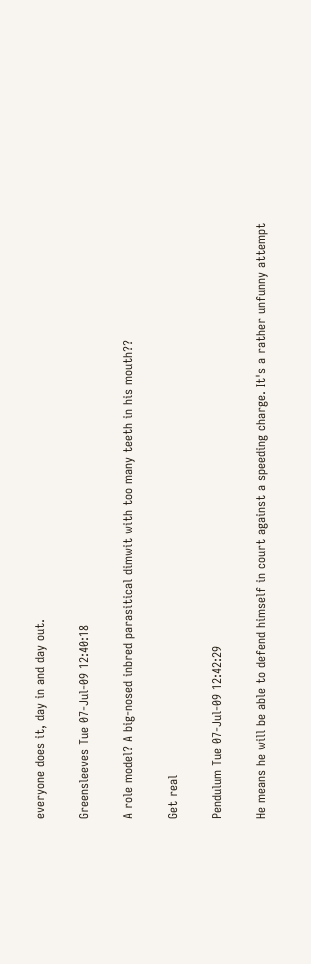everyone does it, day in and day out.

Greensleeves Tue 07-Jul-09 12:40:18

A role model? A big-nosed inbred parasitical dimwit with too many teeth in his mouth??

Get real

Pendulum Tue 07-Jul-09 12:42:29

He means he will be able to defend himself in court against a speeding charge. It's a rather unfunny attempt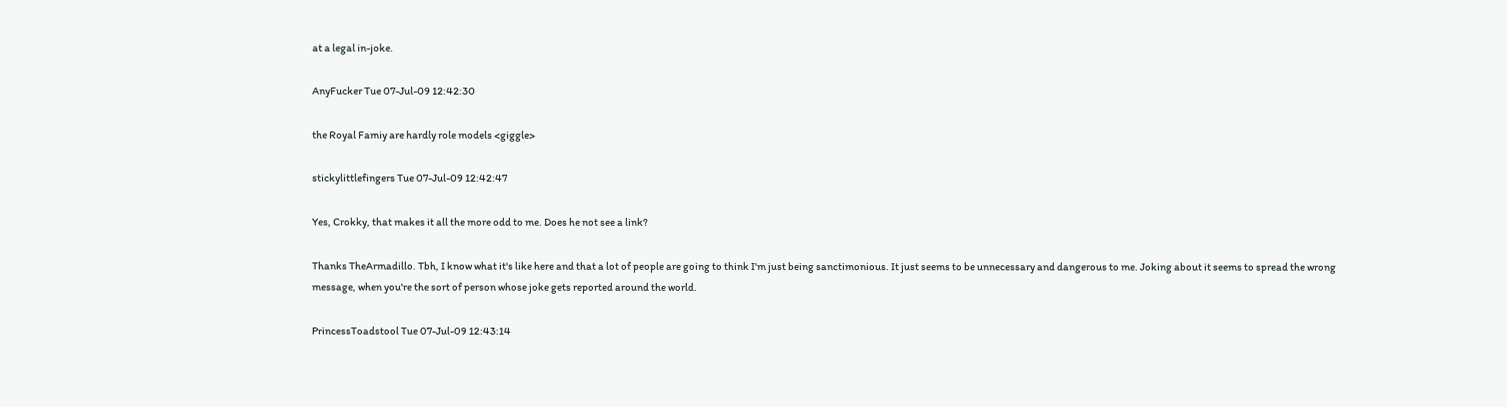at a legal in-joke.

AnyFucker Tue 07-Jul-09 12:42:30

the Royal Famiy are hardly role models <giggle>

stickylittlefingers Tue 07-Jul-09 12:42:47

Yes, Crokky, that makes it all the more odd to me. Does he not see a link?

Thanks TheArmadillo. Tbh, I know what it's like here and that a lot of people are going to think I'm just being sanctimonious. It just seems to be unnecessary and dangerous to me. Joking about it seems to spread the wrong message, when you're the sort of person whose joke gets reported around the world.

PrincessToadstool Tue 07-Jul-09 12:43:14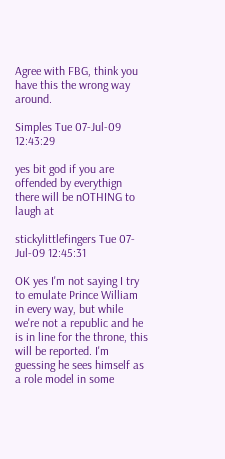Agree with FBG, think you have this the wrong way around.

Simples Tue 07-Jul-09 12:43:29

yes bit god if you are offended by everythign there will be nOTHING to laugh at

stickylittlefingers Tue 07-Jul-09 12:45:31

OK yes I'm not saying I try to emulate Prince William in every way, but while we're not a republic and he is in line for the throne, this will be reported. I'm guessing he sees himself as a role model in some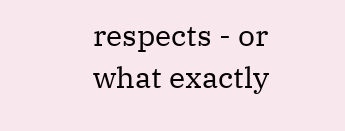respects - or what exactly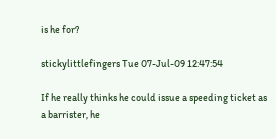is he for?

stickylittlefingers Tue 07-Jul-09 12:47:54

If he really thinks he could issue a speeding ticket as a barrister, he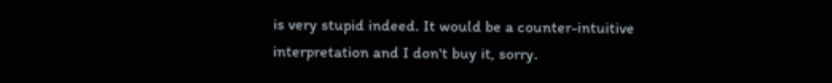is very stupid indeed. It would be a counter-intuitive interpretation and I don't buy it, sorry.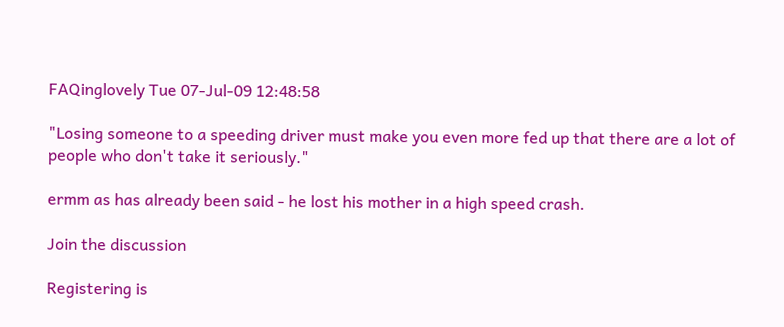FAQinglovely Tue 07-Jul-09 12:48:58

"Losing someone to a speeding driver must make you even more fed up that there are a lot of people who don't take it seriously."

ermm as has already been said - he lost his mother in a high speed crash.

Join the discussion

Registering is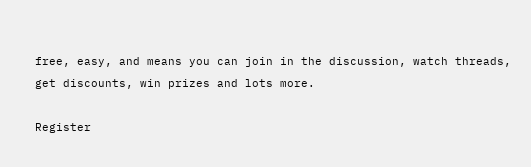free, easy, and means you can join in the discussion, watch threads, get discounts, win prizes and lots more.

Register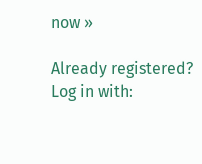now »

Already registered? Log in with: